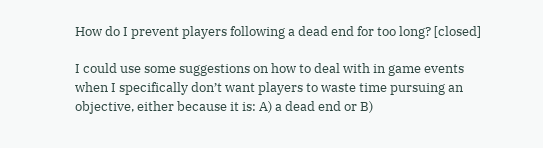How do I prevent players following a dead end for too long? [closed]

I could use some suggestions on how to deal with in game events when I specifically don’t want players to waste time pursuing an objective, either because it is: A) a dead end or B)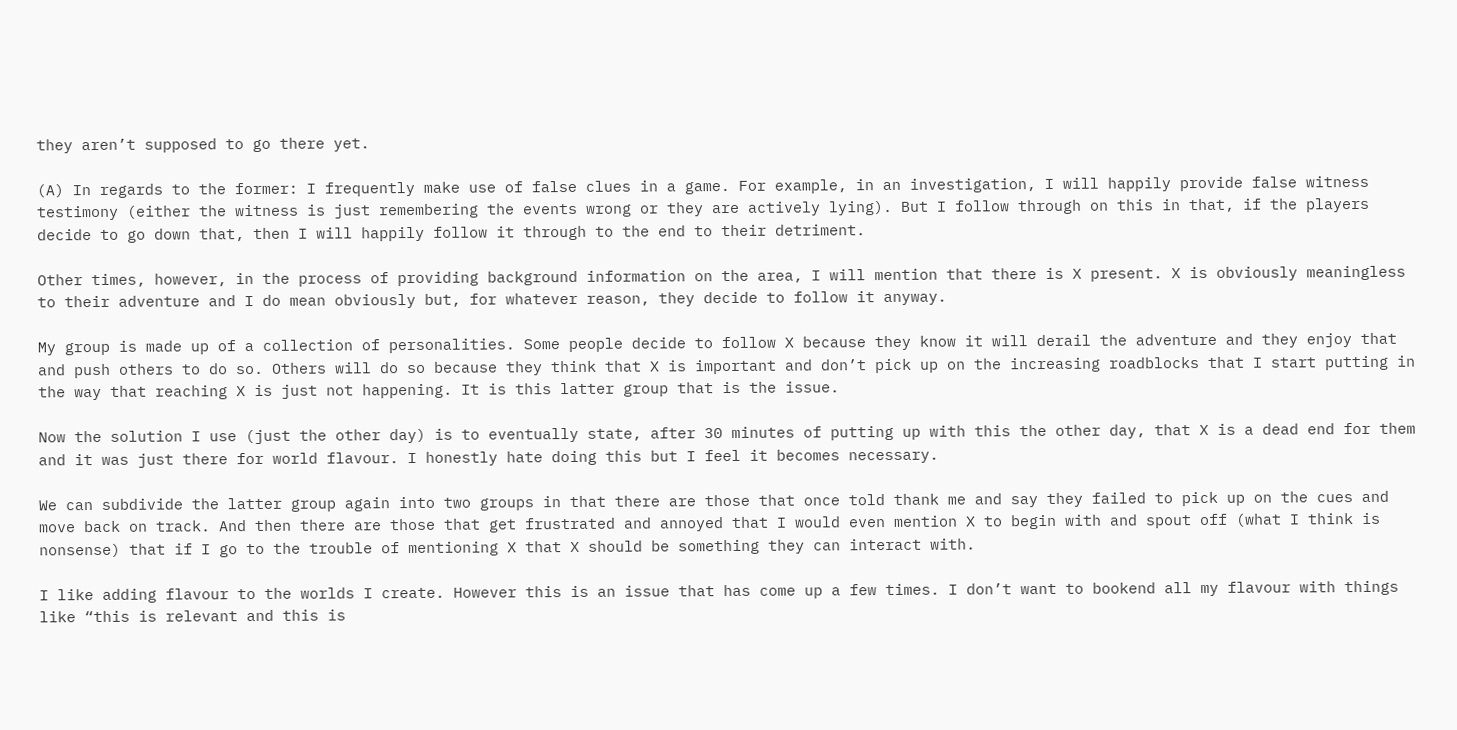they aren’t supposed to go there yet.

(A) In regards to the former: I frequently make use of false clues in a game. For example, in an investigation, I will happily provide false witness testimony (either the witness is just remembering the events wrong or they are actively lying). But I follow through on this in that, if the players decide to go down that, then I will happily follow it through to the end to their detriment.

Other times, however, in the process of providing background information on the area, I will mention that there is X present. X is obviously meaningless to their adventure and I do mean obviously but, for whatever reason, they decide to follow it anyway.

My group is made up of a collection of personalities. Some people decide to follow X because they know it will derail the adventure and they enjoy that and push others to do so. Others will do so because they think that X is important and don’t pick up on the increasing roadblocks that I start putting in the way that reaching X is just not happening. It is this latter group that is the issue.

Now the solution I use (just the other day) is to eventually state, after 30 minutes of putting up with this the other day, that X is a dead end for them and it was just there for world flavour. I honestly hate doing this but I feel it becomes necessary.

We can subdivide the latter group again into two groups in that there are those that once told thank me and say they failed to pick up on the cues and move back on track. And then there are those that get frustrated and annoyed that I would even mention X to begin with and spout off (what I think is nonsense) that if I go to the trouble of mentioning X that X should be something they can interact with.

I like adding flavour to the worlds I create. However this is an issue that has come up a few times. I don’t want to bookend all my flavour with things like “this is relevant and this is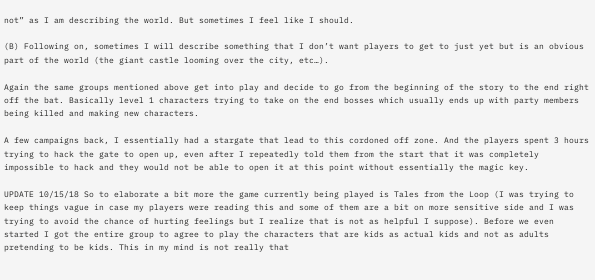not” as I am describing the world. But sometimes I feel like I should.

(B) Following on, sometimes I will describe something that I don’t want players to get to just yet but is an obvious part of the world (the giant castle looming over the city, etc…).

Again the same groups mentioned above get into play and decide to go from the beginning of the story to the end right off the bat. Basically level 1 characters trying to take on the end bosses which usually ends up with party members being killed and making new characters.

A few campaigns back, I essentially had a stargate that lead to this cordoned off zone. And the players spent 3 hours trying to hack the gate to open up, even after I repeatedly told them from the start that it was completely impossible to hack and they would not be able to open it at this point without essentially the magic key.

UPDATE 10/15/18 So to elaborate a bit more the game currently being played is Tales from the Loop (I was trying to keep things vague in case my players were reading this and some of them are a bit on more sensitive side and I was trying to avoid the chance of hurting feelings but I realize that is not as helpful I suppose). Before we even started I got the entire group to agree to play the characters that are kids as actual kids and not as adults pretending to be kids. This in my mind is not really that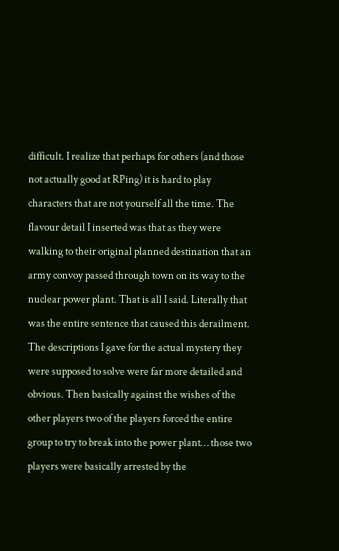difficult. I realize that perhaps for others (and those not actually good at RPing) it is hard to play characters that are not yourself all the time. The flavour detail I inserted was that as they were walking to their original planned destination that an army convoy passed through town on its way to the nuclear power plant. That is all I said. Literally that was the entire sentence that caused this derailment. The descriptions I gave for the actual mystery they were supposed to solve were far more detailed and obvious. Then basically against the wishes of the other players two of the players forced the entire group to try to break into the power plant… those two players were basically arrested by the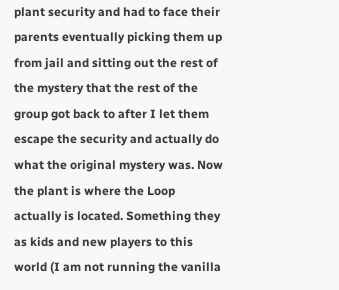plant security and had to face their parents eventually picking them up from jail and sitting out the rest of the mystery that the rest of the group got back to after I let them escape the security and actually do what the original mystery was. Now the plant is where the Loop actually is located. Something they as kids and new players to this world (I am not running the vanilla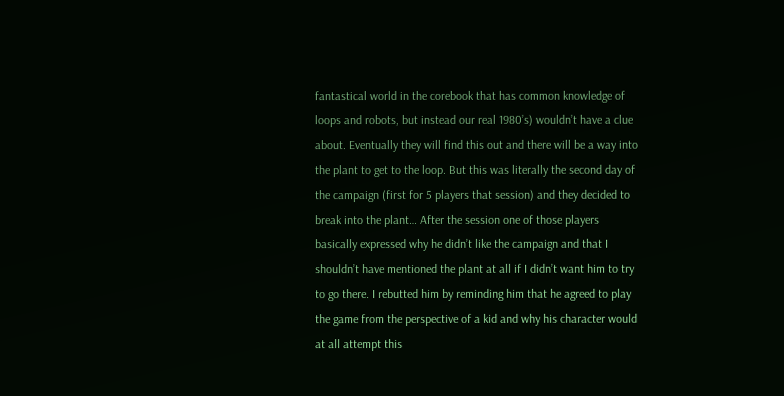fantastical world in the corebook that has common knowledge of loops and robots, but instead our real 1980’s) wouldn’t have a clue about. Eventually they will find this out and there will be a way into the plant to get to the loop. But this was literally the second day of the campaign (first for 5 players that session) and they decided to break into the plant… After the session one of those players basically expressed why he didn’t like the campaign and that I shouldn’t have mentioned the plant at all if I didn’t want him to try to go there. I rebutted him by reminding him that he agreed to play the game from the perspective of a kid and why his character would at all attempt this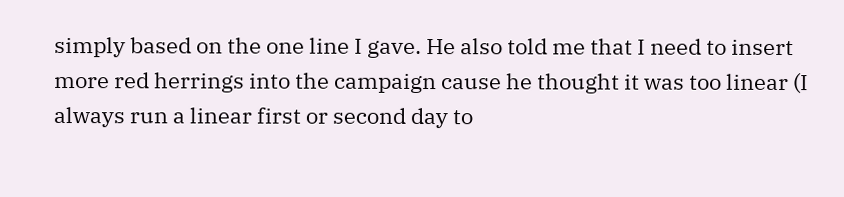simply based on the one line I gave. He also told me that I need to insert more red herrings into the campaign cause he thought it was too linear (I always run a linear first or second day to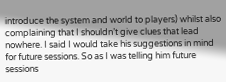introduce the system and world to players) whilst also complaining that I shouldn’t give clues that lead nowhere. I said I would take his suggestions in mind for future sessions. So as I was telling him future sessions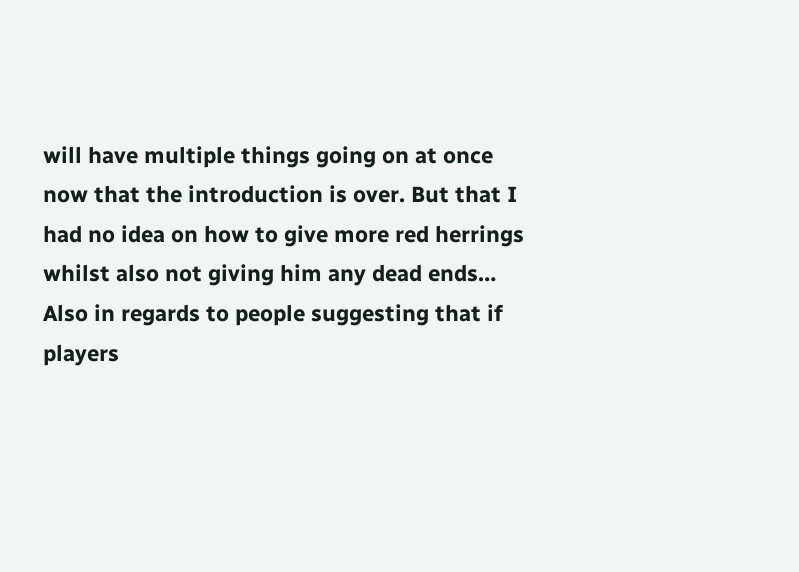will have multiple things going on at once now that the introduction is over. But that I had no idea on how to give more red herrings whilst also not giving him any dead ends… Also in regards to people suggesting that if players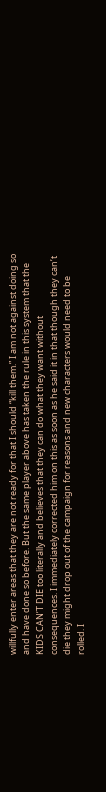willfully enter areas that they are not ready for that I should “kill them.” I am not against doing so and have done so before. But the same player above has taken the rule in this system that the KIDS CAN’T DIE too literally and believes that they can do what they want without consequences. I immediately corrected him on this as soon as he said it in that though they can’t die they might drop out of the campaign for reasons and new characters would need to be rolled. I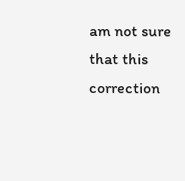am not sure that this correction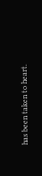has been taken to heart.